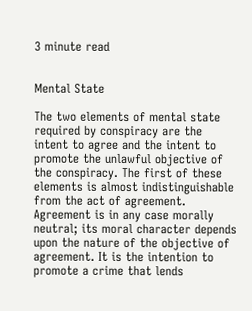3 minute read


Mental State

The two elements of mental state required by conspiracy are the intent to agree and the intent to promote the unlawful objective of the conspiracy. The first of these elements is almost indistinguishable from the act of agreement. Agreement is in any case morally neutral; its moral character depends upon the nature of the objective of agreement. It is the intention to promote a crime that lends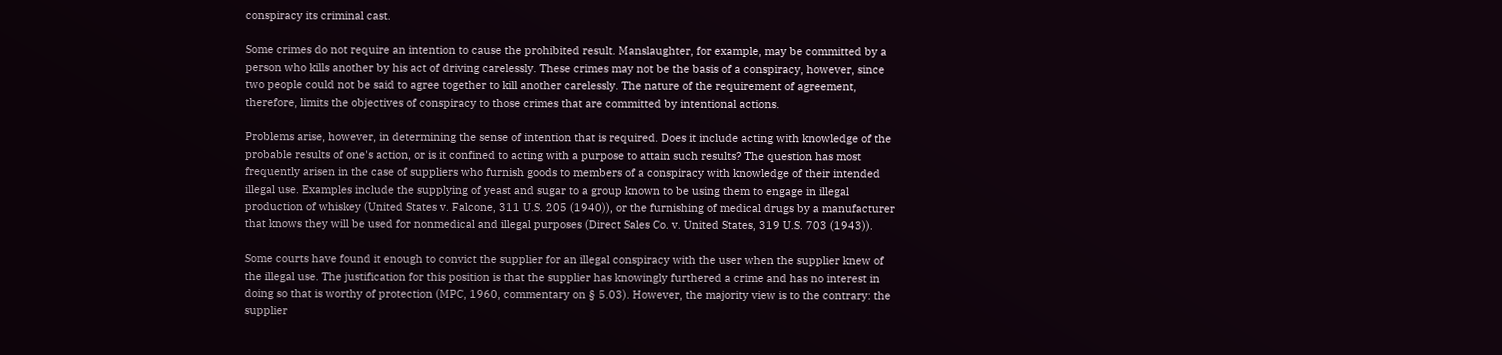conspiracy its criminal cast.

Some crimes do not require an intention to cause the prohibited result. Manslaughter, for example, may be committed by a person who kills another by his act of driving carelessly. These crimes may not be the basis of a conspiracy, however, since two people could not be said to agree together to kill another carelessly. The nature of the requirement of agreement, therefore, limits the objectives of conspiracy to those crimes that are committed by intentional actions.

Problems arise, however, in determining the sense of intention that is required. Does it include acting with knowledge of the probable results of one's action, or is it confined to acting with a purpose to attain such results? The question has most frequently arisen in the case of suppliers who furnish goods to members of a conspiracy with knowledge of their intended illegal use. Examples include the supplying of yeast and sugar to a group known to be using them to engage in illegal production of whiskey (United States v. Falcone, 311 U.S. 205 (1940)), or the furnishing of medical drugs by a manufacturer that knows they will be used for nonmedical and illegal purposes (Direct Sales Co. v. United States, 319 U.S. 703 (1943)).

Some courts have found it enough to convict the supplier for an illegal conspiracy with the user when the supplier knew of the illegal use. The justification for this position is that the supplier has knowingly furthered a crime and has no interest in doing so that is worthy of protection (MPC, 1960, commentary on § 5.03). However, the majority view is to the contrary: the supplier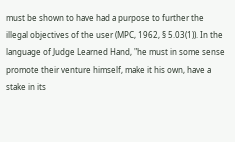must be shown to have had a purpose to further the illegal objectives of the user (MPC, 1962, § 5.03(1)). In the language of Judge Learned Hand, "he must in some sense promote their venture himself, make it his own, have a stake in its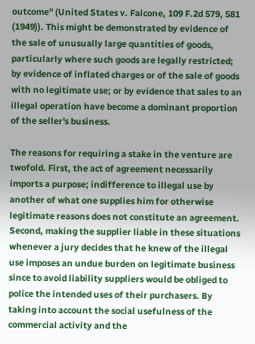outcome" (United States v. Falcone, 109 F.2d 579, 581 (1949)). This might be demonstrated by evidence of the sale of unusually large quantities of goods, particularly where such goods are legally restricted; by evidence of inflated charges or of the sale of goods with no legitimate use; or by evidence that sales to an illegal operation have become a dominant proportion of the seller's business.

The reasons for requiring a stake in the venture are twofold. First, the act of agreement necessarily imports a purpose; indifference to illegal use by another of what one supplies him for otherwise legitimate reasons does not constitute an agreement. Second, making the supplier liable in these situations whenever a jury decides that he knew of the illegal use imposes an undue burden on legitimate business since to avoid liability suppliers would be obliged to police the intended uses of their purchasers. By taking into account the social usefulness of the commercial activity and the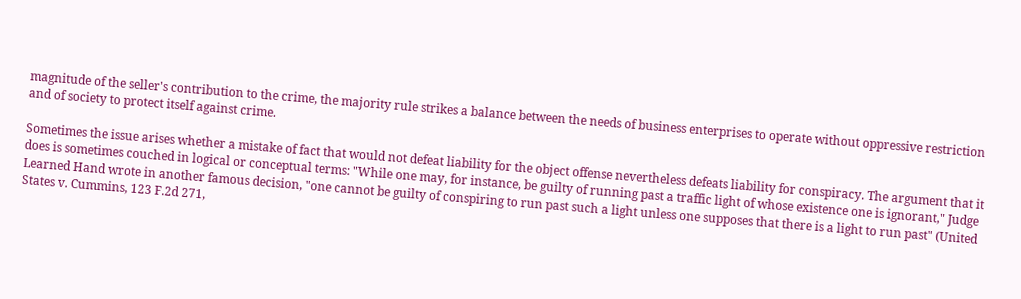magnitude of the seller's contribution to the crime, the majority rule strikes a balance between the needs of business enterprises to operate without oppressive restriction and of society to protect itself against crime.

Sometimes the issue arises whether a mistake of fact that would not defeat liability for the object offense nevertheless defeats liability for conspiracy. The argument that it does is sometimes couched in logical or conceptual terms: "While one may, for instance, be guilty of running past a traffic light of whose existence one is ignorant," Judge Learned Hand wrote in another famous decision, "one cannot be guilty of conspiring to run past such a light unless one supposes that there is a light to run past" (United States v. Cummins, 123 F.2d 271,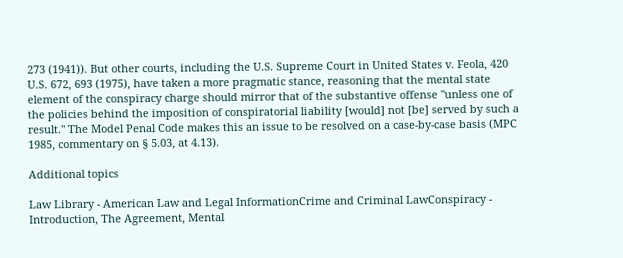273 (1941)). But other courts, including the U.S. Supreme Court in United States v. Feola, 420 U.S. 672, 693 (1975), have taken a more pragmatic stance, reasoning that the mental state element of the conspiracy charge should mirror that of the substantive offense "unless one of the policies behind the imposition of conspiratorial liability [would] not [be] served by such a result." The Model Penal Code makes this an issue to be resolved on a case-by-case basis (MPC 1985, commentary on § 5.03, at 4.13).

Additional topics

Law Library - American Law and Legal InformationCrime and Criminal LawConspiracy - Introduction, The Agreement, Mental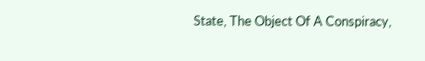State, The Object Of A Conspiracy,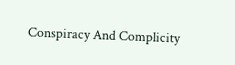Conspiracy And Complicity